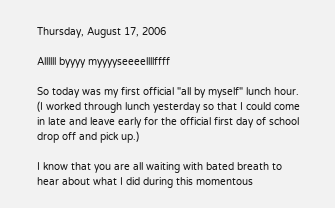Thursday, August 17, 2006

Allllll byyyy myyyyseeeellllffff

So today was my first official "all by myself" lunch hour. (I worked through lunch yesterday so that I could come in late and leave early for the official first day of school drop off and pick up.)

I know that you are all waiting with bated breath to hear about what I did during this momentous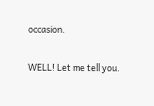occasion.

WELL! Let me tell you.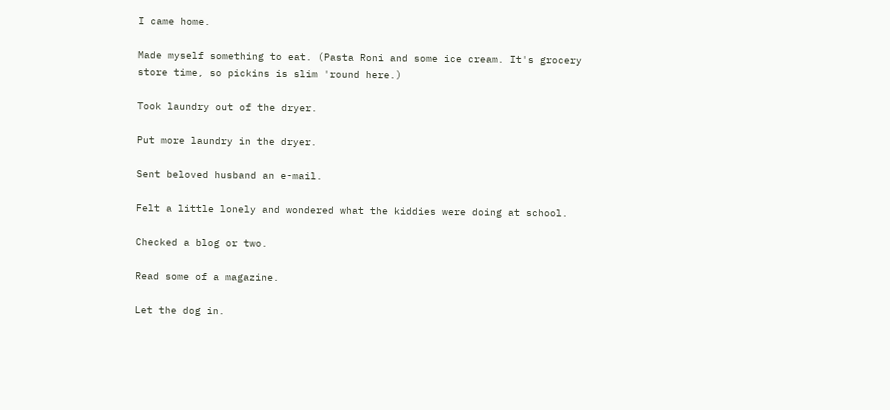I came home.

Made myself something to eat. (Pasta Roni and some ice cream. It's grocery store time, so pickins is slim 'round here.)

Took laundry out of the dryer.

Put more laundry in the dryer.

Sent beloved husband an e-mail.

Felt a little lonely and wondered what the kiddies were doing at school.

Checked a blog or two.

Read some of a magazine.

Let the dog in.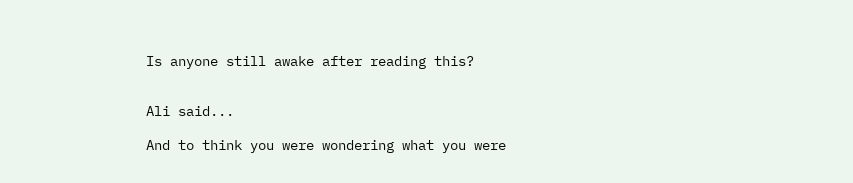Is anyone still awake after reading this?


Ali said...

And to think you were wondering what you were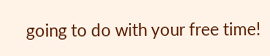going to do with your free time!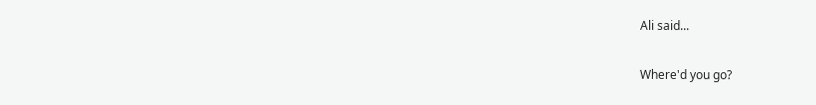Ali said...

Where'd you go?